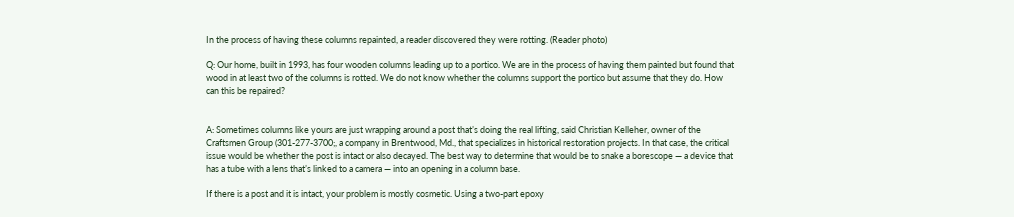In the process of having these columns repainted, a reader discovered they were rotting. (Reader photo)

Q: Our home, built in 1993, has four wooden columns leading up to a portico. We are in the process of having them painted but found that wood in at least two of the columns is rotted. We do not know whether the columns support the portico but assume that they do. How can this be repaired?


A: Sometimes columns like yours are just wrapping around a post that’s doing the real lifting, said Christian Kelleher, owner of the Craftsmen Group (301-277-3700;, a company in Brentwood, Md., that specializes in historical restoration projects. In that case, the critical issue would be whether the post is intact or also decayed. The best way to determine that would be to snake a borescope — a device that has a tube with a lens that’s linked to a camera — into an opening in a column base.

If there is a post and it is intact, your problem is mostly cosmetic. Using a two-part epoxy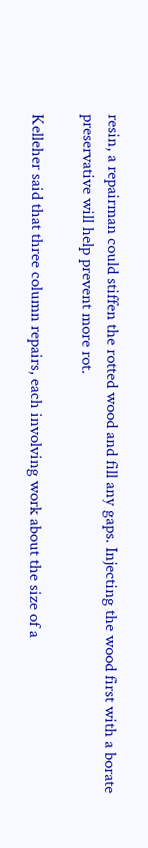resin, a repairman could stiffen the rotted wood and fill any gaps. Injecting the wood first with a borate preservative will help prevent more rot.

Kelleher said that three column repairs, each involving work about the size of a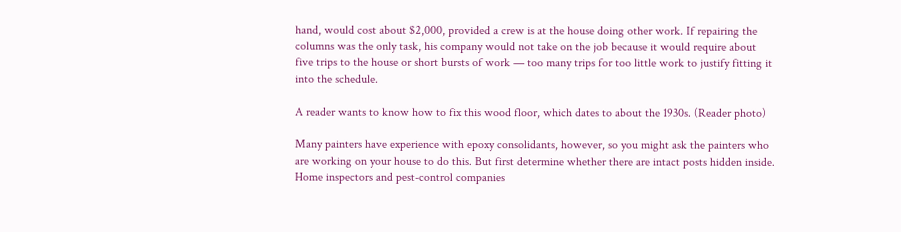hand, would cost about $2,000, provided a crew is at the house doing other work. If repairing the columns was the only task, his company would not take on the job because it would require about five trips to the house or short bursts of work — too many trips for too little work to justify fitting it into the schedule.

A reader wants to know how to fix this wood floor, which dates to about the 1930s. (Reader photo)

Many painters have experience with epoxy consolidants, however, so you might ask the painters who are working on your house to do this. But first determine whether there are intact posts hidden inside. Home inspectors and pest-control companies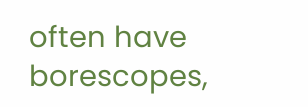often have borescopes,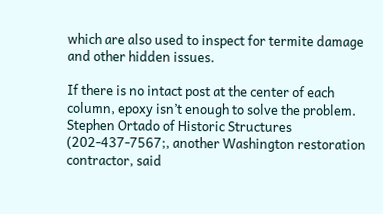which are also used to inspect for termite damage and other hidden issues.

If there is no intact post at the center of each column, epoxy isn’t enough to solve the problem. Stephen Ortado of Historic Structures (202-437-7567;, another Washington restoration contractor, said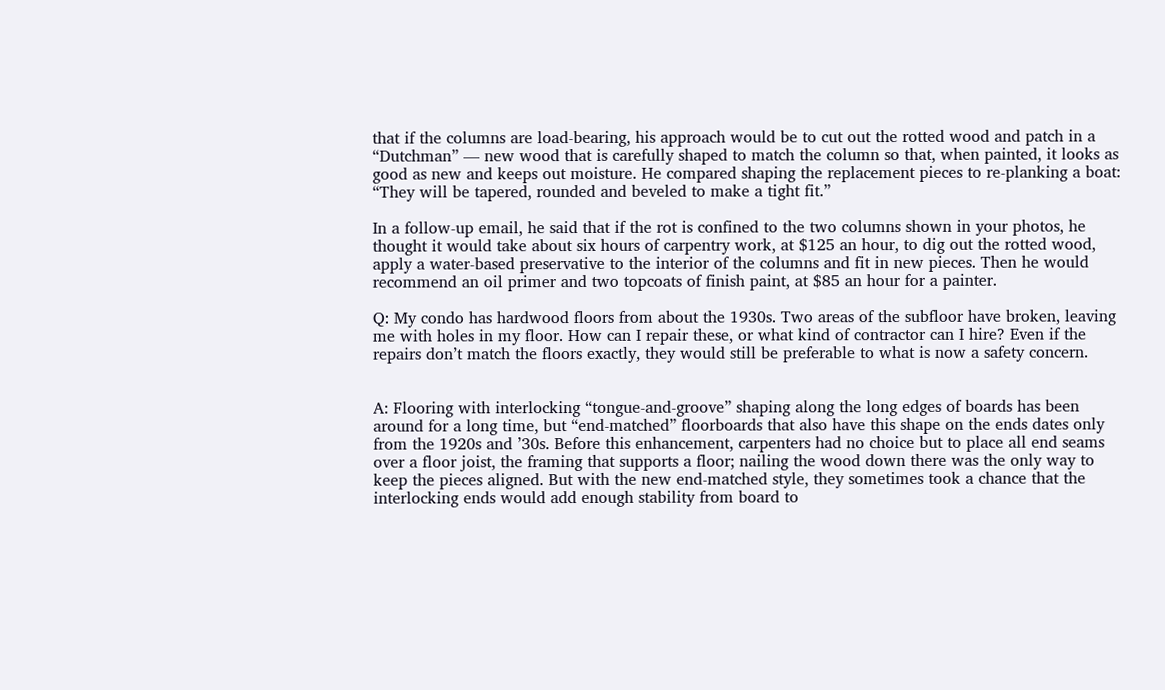that if the columns are load-bearing, his approach would be to cut out the rotted wood and patch in a “Dutchman” — new wood that is carefully shaped to match the column so that, when painted, it looks as good as new and keeps out moisture. He compared shaping the replacement pieces to re-planking a boat: “They will be tapered, rounded and beveled to make a tight fit.”

In a follow-up email, he said that if the rot is confined to the two columns shown in your photos, he thought it would take about six hours of carpentry work, at $125 an hour, to dig out the rotted wood, apply a water-based preservative to the interior of the columns and fit in new pieces. Then he would recommend an oil primer and two topcoats of finish paint, at $85 an hour for a painter.

Q: My condo has hardwood floors from about the 1930s. Two areas of the subfloor have broken, leaving me with holes in my floor. How can I repair these, or what kind of contractor can I hire? Even if the repairs don’t match the floors exactly, they would still be preferable to what is now a safety concern.


A: Flooring with interlocking “tongue-and-groove” shaping along the long edges of boards has been around for a long time, but “end-matched” floorboards that also have this shape on the ends dates only from the 1920s and ’30s. Before this enhancement, carpenters had no choice but to place all end seams over a floor joist, the framing that supports a floor; nailing the wood down there was the only way to keep the pieces aligned. But with the new end-matched style, they sometimes took a chance that the interlocking ends would add enough stability from board to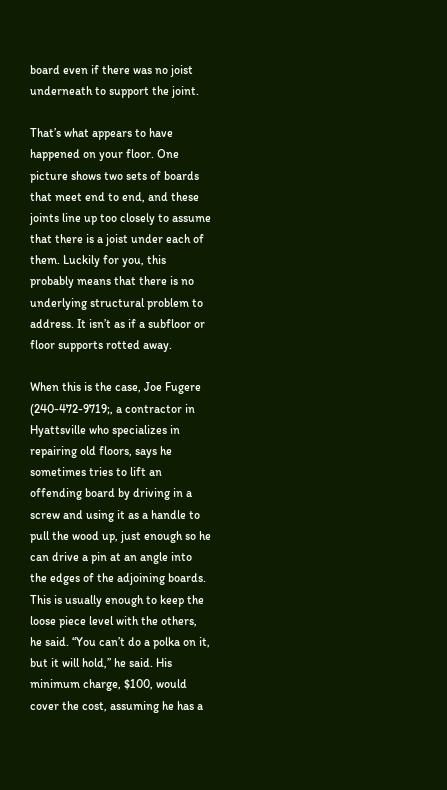board even if there was no joist underneath to support the joint.

That’s what appears to have happened on your floor. One picture shows two sets of boards that meet end to end, and these joints line up too closely to assume that there is a joist under each of them. Luckily for you, this probably means that there is no underlying structural problem to address. It isn’t as if a subfloor or floor supports rotted away.

When this is the case, Joe Fugere (240-472-9719;, a contractor in Hyattsville who specializes in repairing old floors, says he sometimes tries to lift an offending board by driving in a screw and using it as a handle to pull the wood up, just enough so he can drive a pin at an angle into the edges of the adjoining boards. This is usually enough to keep the loose piece level with the others, he said. “You can’t do a polka on it, but it will hold,” he said. His minimum charge, $100, would cover the cost, assuming he has a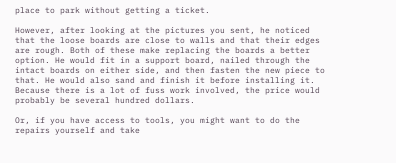place to park without getting a ticket.

However, after looking at the pictures you sent, he noticed that the loose boards are close to walls and that their edges are rough. Both of these make replacing the boards a better option. He would fit in a support board, nailed through the intact boards on either side, and then fasten the new piece to that. He would also sand and finish it before installing it. Because there is a lot of fuss work involved, the price would probably be several hundred dollars.

Or, if you have access to tools, you might want to do the repairs yourself and take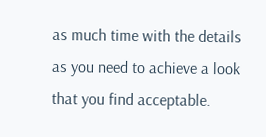as much time with the details as you need to achieve a look that you find acceptable.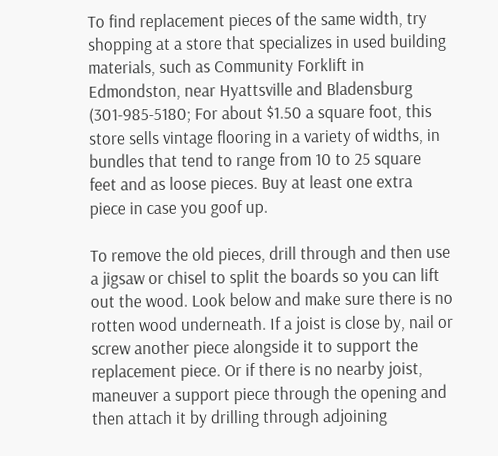To find replacement pieces of the same width, try shopping at a store that specializes in used building materials, such as Community Forklift in Edmondston, near Hyattsville and Bladensburg (301-985-5180; For about $1.50 a square foot, this store sells vintage flooring in a variety of widths, in bundles that tend to range from 10 to 25 square feet and as loose pieces. Buy at least one extra piece in case you goof up.

To remove the old pieces, drill through and then use a jigsaw or chisel to split the boards so you can lift out the wood. Look below and make sure there is no rotten wood underneath. If a joist is close by, nail or screw another piece alongside it to support the replacement piece. Or if there is no nearby joist, maneuver a support piece through the opening and then attach it by drilling through adjoining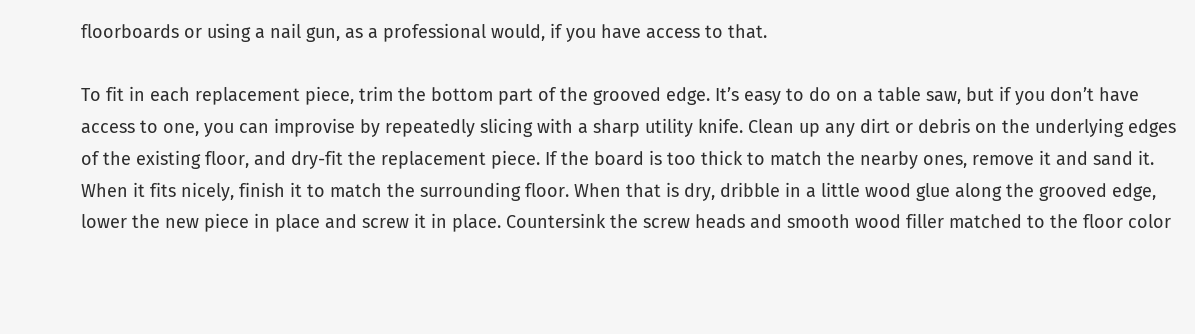floorboards or using a nail gun, as a professional would, if you have access to that.

To fit in each replacement piece, trim the bottom part of the grooved edge. It’s easy to do on a table saw, but if you don’t have access to one, you can improvise by repeatedly slicing with a sharp utility knife. Clean up any dirt or debris on the underlying edges of the existing floor, and dry-fit the replacement piece. If the board is too thick to match the nearby ones, remove it and sand it. When it fits nicely, finish it to match the surrounding floor. When that is dry, dribble in a little wood glue along the grooved edge, lower the new piece in place and screw it in place. Countersink the screw heads and smooth wood filler matched to the floor color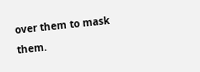over them to mask them.